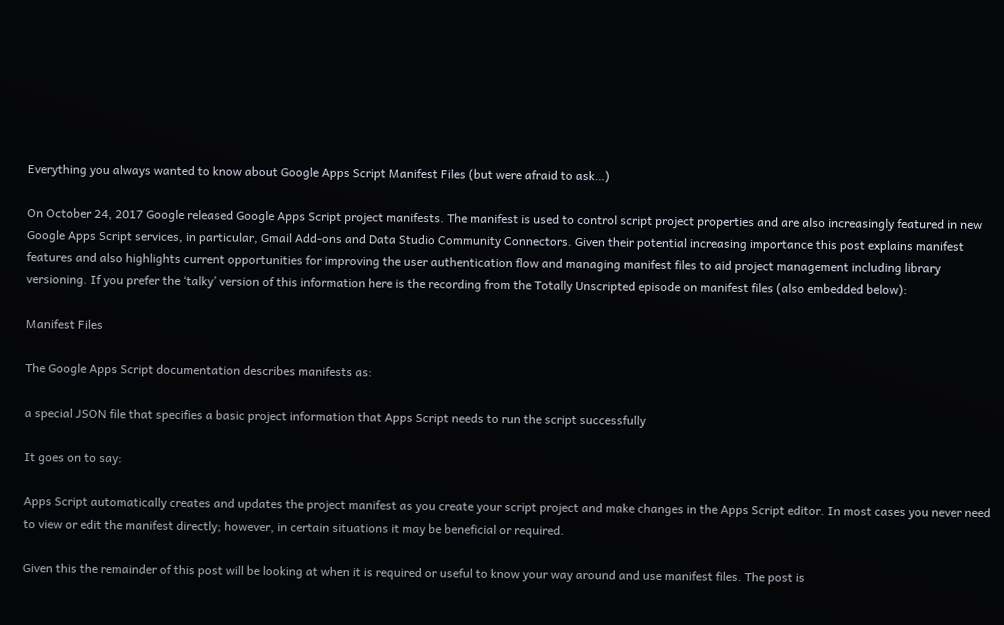Everything you always wanted to know about Google Apps Script Manifest Files (but were afraid to ask…)

On October 24, 2017 Google released Google Apps Script project manifests. The manifest is used to control script project properties and are also increasingly featured in new Google Apps Script services, in particular, Gmail Add-ons and Data Studio Community Connectors. Given their potential increasing importance this post explains manifest features and also highlights current opportunities for improving the user authentication flow and managing manifest files to aid project management including library versioning. If you prefer the ‘talky’ version of this information here is the recording from the Totally Unscripted episode on manifest files (also embedded below):

Manifest Files

The Google Apps Script documentation describes manifests as:

a special JSON file that specifies a basic project information that Apps Script needs to run the script successfully

It goes on to say:

Apps Script automatically creates and updates the project manifest as you create your script project and make changes in the Apps Script editor. In most cases you never need to view or edit the manifest directly; however, in certain situations it may be beneficial or required.

Given this the remainder of this post will be looking at when it is required or useful to know your way around and use manifest files. The post is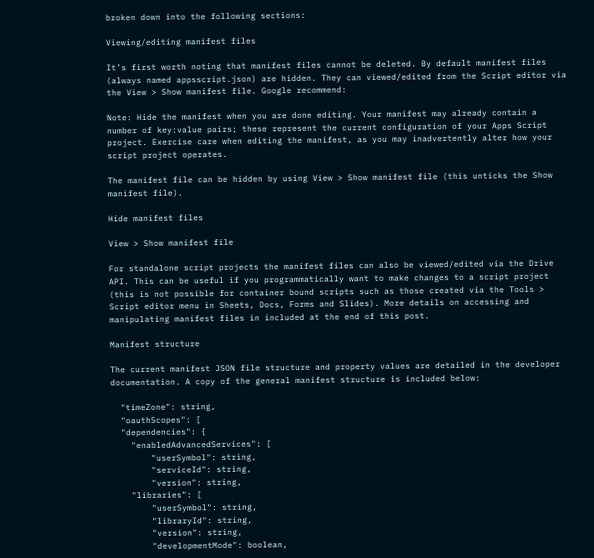broken down into the following sections:

Viewing/editing manifest files

It’s first worth noting that manifest files cannot be deleted. By default manifest files (always named appsscript.json) are hidden. They can viewed/edited from the Script editor via the View > Show manifest file. Google recommend:

Note: Hide the manifest when you are done editing. Your manifest may already contain a number of key:value pairs; these represent the current configuration of your Apps Script project. Exercise care when editing the manifest, as you may inadvertently alter how your script project operates.

The manifest file can be hidden by using View > Show manifest file (this unticks the Show manifest file).

Hide manifest files

View > Show manifest file

For standalone script projects the manifest files can also be viewed/edited via the Drive API. This can be useful if you programmatically want to make changes to a script project (this is not possible for container bound scripts such as those created via the Tools > Script editor menu in Sheets, Docs, Forms and Slides). More details on accessing and manipulating manifest files in included at the end of this post.

Manifest structure

The current manifest JSON file structure and property values are detailed in the developer documentation. A copy of the general manifest structure is included below:

  "timeZone": string,
  "oauthScopes": [
  "dependencies": {
    "enabledAdvancedServices": [
        "userSymbol": string,
        "serviceId": string,
        "version": string,
    "libraries": [
        "userSymbol": string,
        "libraryId": string,
        "version": string,
        "developmentMode": boolean,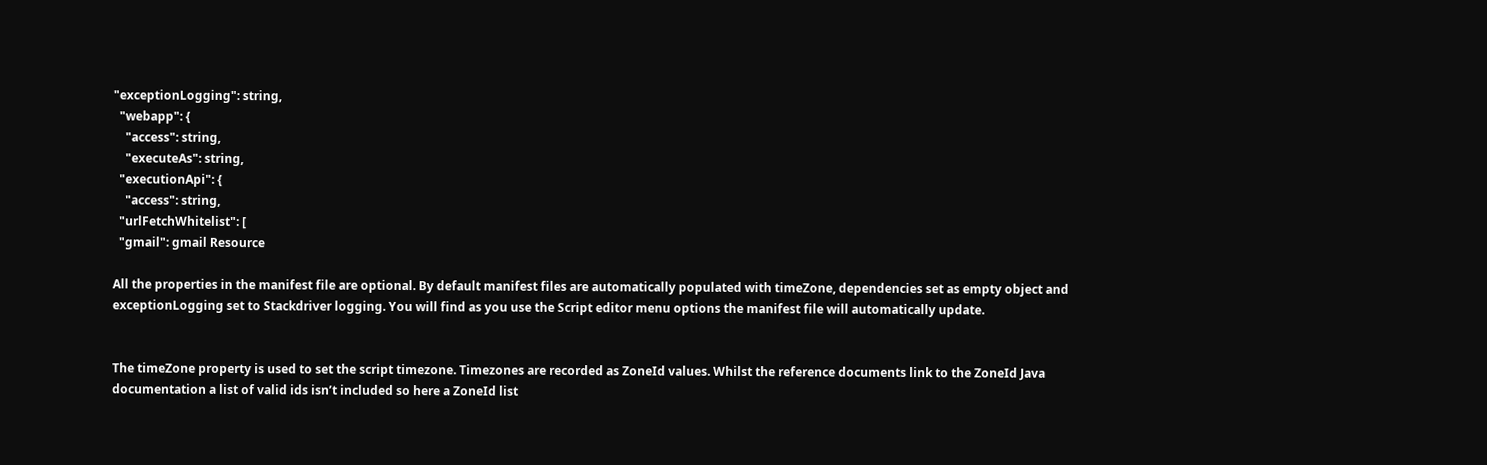"exceptionLogging": string,
  "webapp": {
    "access": string,
    "executeAs": string,
  "executionApi": {
    "access": string,
  "urlFetchWhitelist": [
  "gmail": gmail Resource

All the properties in the manifest file are optional. By default manifest files are automatically populated with timeZone, dependencies set as empty object and exceptionLogging set to Stackdriver logging. You will find as you use the Script editor menu options the manifest file will automatically update.


The timeZone property is used to set the script timezone. Timezones are recorded as ZoneId values. Whilst the reference documents link to the ZoneId Java documentation a list of valid ids isn’t included so here a ZoneId list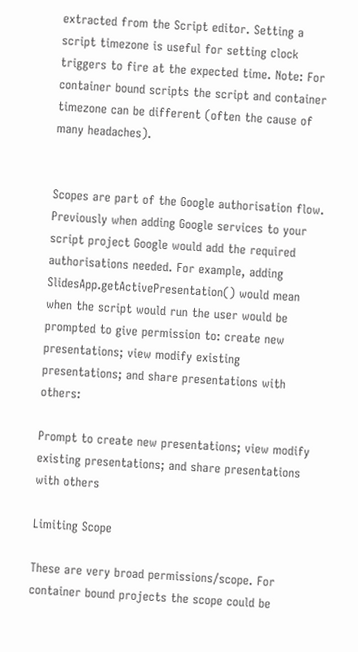extracted from the Script editor. Setting a script timezone is useful for setting clock triggers to fire at the expected time. Note: For container bound scripts the script and container timezone can be different (often the cause of many headaches).


Scopes are part of the Google authorisation flow. Previously when adding Google services to your script project Google would add the required authorisations needed. For example, adding SlidesApp.getActivePresentation() would mean when the script would run the user would be prompted to give permission to: create new presentations; view modify existing presentations; and share presentations with others:

Prompt to create new presentations; view modify existing presentations; and share presentations with others

Limiting Scope

These are very broad permissions/scope. For container bound projects the scope could be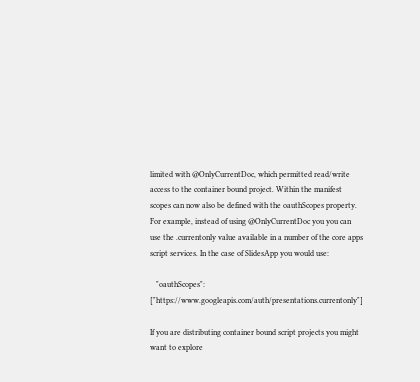limited with @OnlyCurrentDoc, which permitted read/write access to the container bound project. Within the manifest scopes can now also be defined with the oauthScopes property. For example, instead of using @OnlyCurrentDoc you you can use the .currentonly value available in a number of the core apps script services. In the case of SlidesApp you would use:

   "oauthScopes": ["https://www.googleapis.com/auth/presentations.currentonly"]

If you are distributing container bound script projects you might want to explore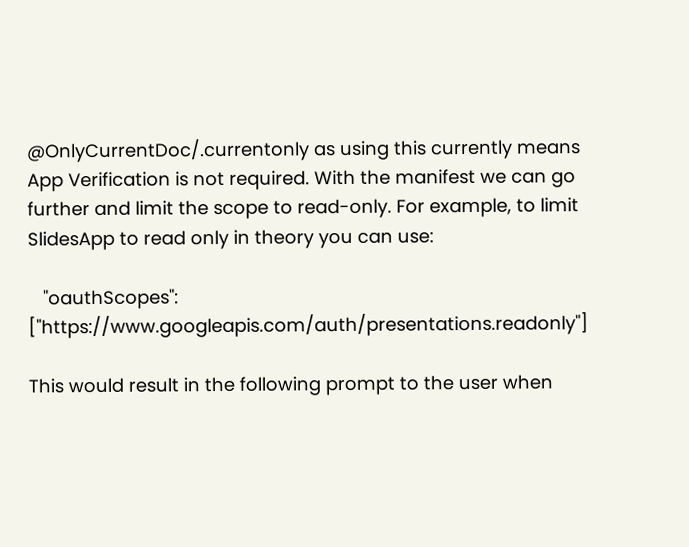@OnlyCurrentDoc/.currentonly as using this currently means App Verification is not required. With the manifest we can go further and limit the scope to read-only. For example, to limit SlidesApp to read only in theory you can use:

   "oauthScopes": ["https://www.googleapis.com/auth/presentations.readonly"]

This would result in the following prompt to the user when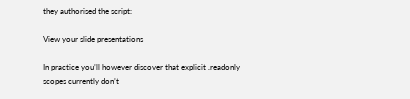they authorised the script:

View your slide presentations

In practice you’ll however discover that explicit .readonly scopes currently don’t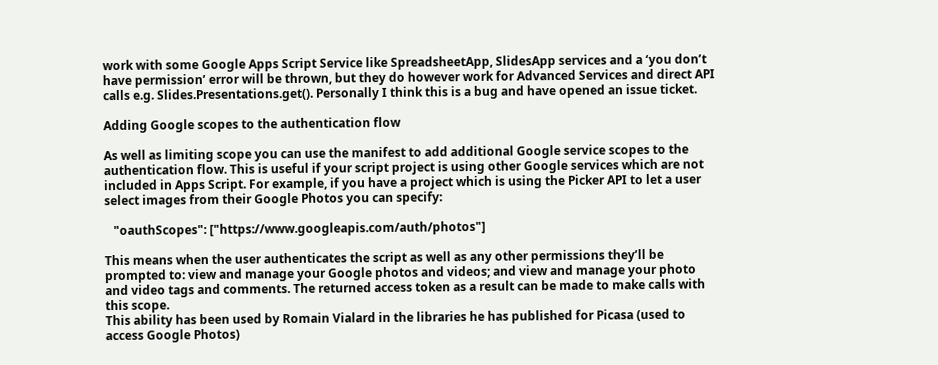work with some Google Apps Script Service like SpreadsheetApp, SlidesApp services and a ‘you don’t have permission’ error will be thrown, but they do however work for Advanced Services and direct API calls e.g. Slides.Presentations.get(). Personally I think this is a bug and have opened an issue ticket.

Adding Google scopes to the authentication flow

As well as limiting scope you can use the manifest to add additional Google service scopes to the authentication flow. This is useful if your script project is using other Google services which are not included in Apps Script. For example, if you have a project which is using the Picker API to let a user select images from their Google Photos you can specify:

   "oauthScopes": ["https://www.googleapis.com/auth/photos"]

This means when the user authenticates the script as well as any other permissions they’ll be prompted to: view and manage your Google photos and videos; and view and manage your photo and video tags and comments. The returned access token as a result can be made to make calls with this scope.
This ability has been used by Romain Vialard in the libraries he has published for Picasa (used to access Google Photos)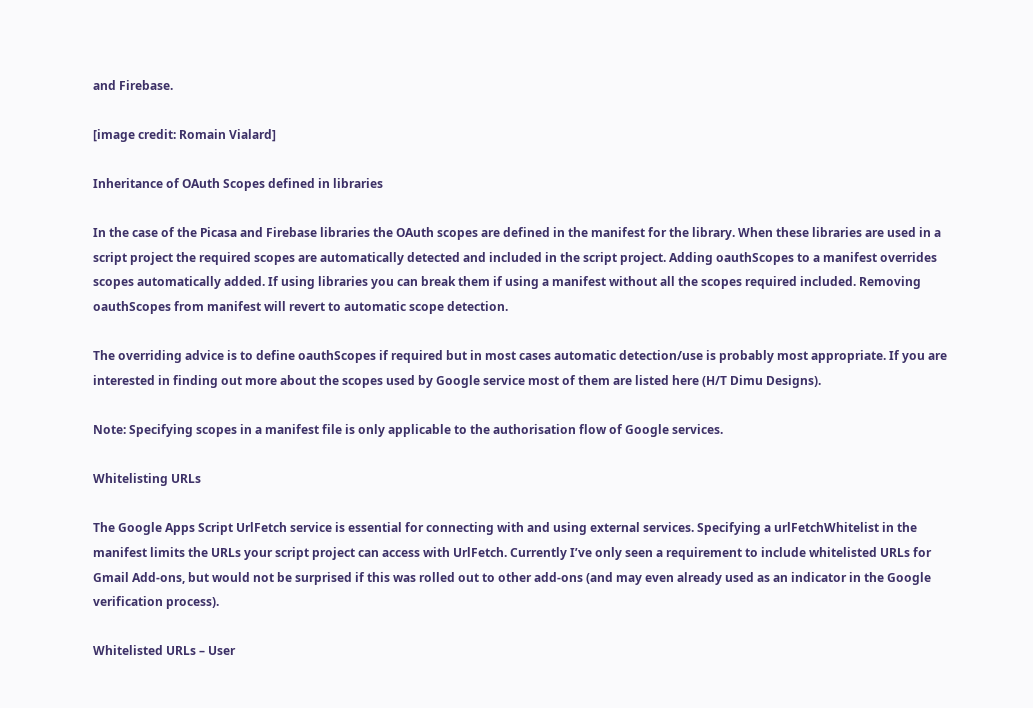and Firebase.

[image credit: Romain Vialard]

Inheritance of OAuth Scopes defined in libraries

In the case of the Picasa and Firebase libraries the OAuth scopes are defined in the manifest for the library. When these libraries are used in a script project the required scopes are automatically detected and included in the script project. Adding oauthScopes to a manifest overrides scopes automatically added. If using libraries you can break them if using a manifest without all the scopes required included. Removing oauthScopes from manifest will revert to automatic scope detection.

The overriding advice is to define oauthScopes if required but in most cases automatic detection/use is probably most appropriate. If you are interested in finding out more about the scopes used by Google service most of them are listed here (H/T Dimu Designs).

Note: Specifying scopes in a manifest file is only applicable to the authorisation flow of Google services.

Whitelisting URLs

The Google Apps Script UrlFetch service is essential for connecting with and using external services. Specifying a urlFetchWhitelist in the manifest limits the URLs your script project can access with UrlFetch. Currently I’ve only seen a requirement to include whitelisted URLs for Gmail Add-ons, but would not be surprised if this was rolled out to other add-ons (and may even already used as an indicator in the Google verification process).

Whitelisted URLs – User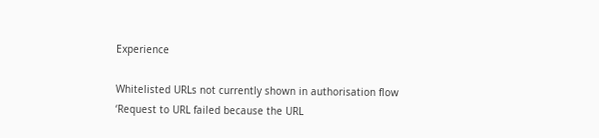Experience

Whitelisted URLs not currently shown in authorisation flow
‘Request to URL failed because the URL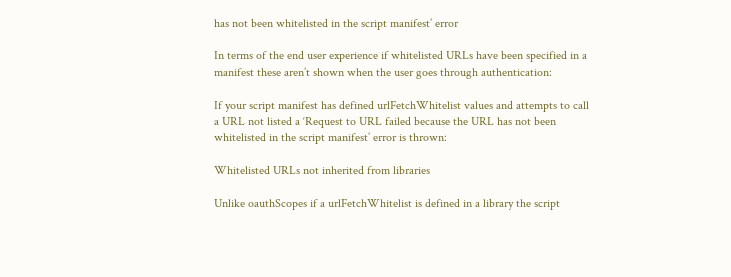has not been whitelisted in the script manifest’ error

In terms of the end user experience if whitelisted URLs have been specified in a manifest these aren’t shown when the user goes through authentication:

If your script manifest has defined urlFetchWhitelist values and attempts to call a URL not listed a ‘Request to URL failed because the URL has not been whitelisted in the script manifest’ error is thrown:

Whitelisted URLs not inherited from libraries

Unlike oauthScopes if a urlFetchWhitelist is defined in a library the script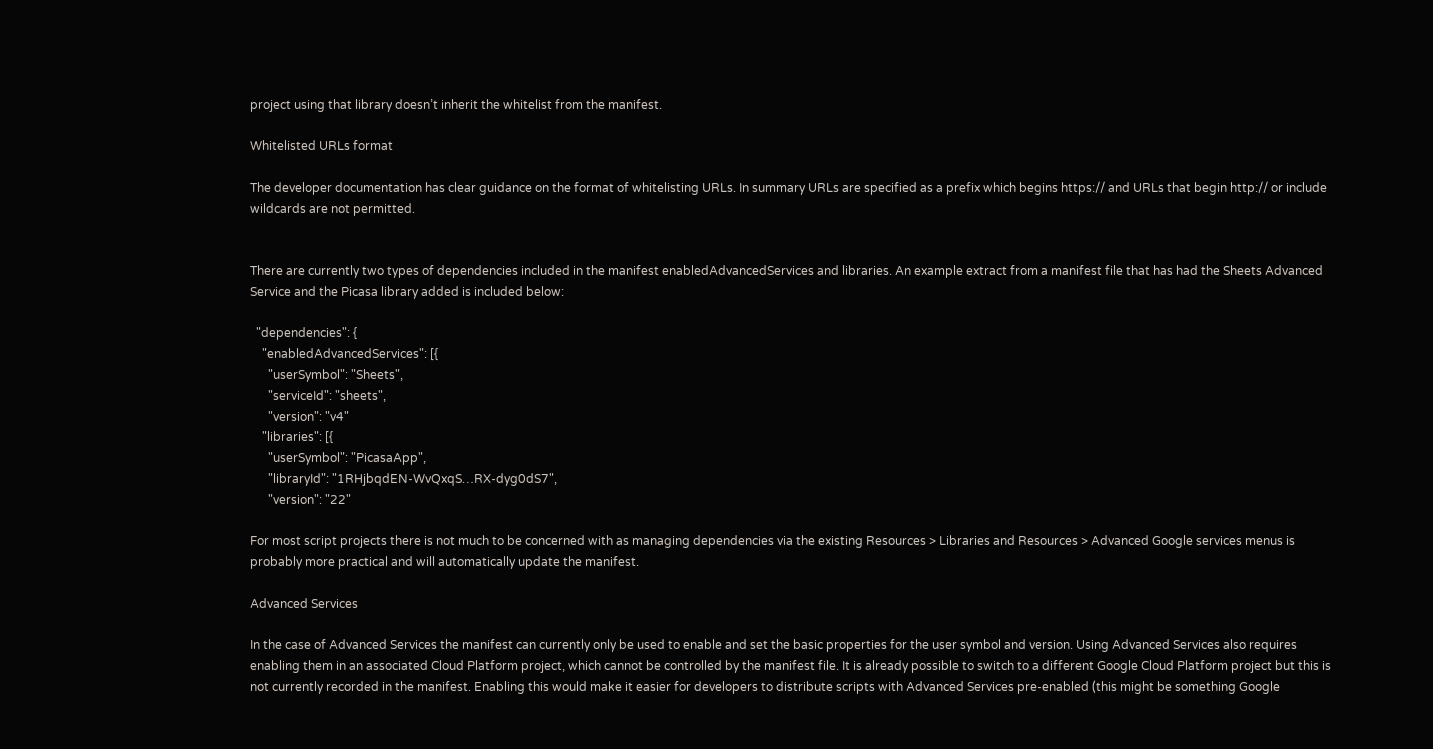project using that library doesn’t inherit the whitelist from the manifest.

Whitelisted URLs format

The developer documentation has clear guidance on the format of whitelisting URLs. In summary URLs are specified as a prefix which begins https:// and URLs that begin http:// or include wildcards are not permitted.


There are currently two types of dependencies included in the manifest enabledAdvancedServices and libraries. An example extract from a manifest file that has had the Sheets Advanced Service and the Picasa library added is included below:

  "dependencies": {
    "enabledAdvancedServices": [{
      "userSymbol": "Sheets",
      "serviceId": "sheets",
      "version": "v4"
    "libraries": [{
      "userSymbol": "PicasaApp",
      "libraryId": "1RHjbqdEN-WvQxqS…RX-dyg0dS7",
      "version": "22"

For most script projects there is not much to be concerned with as managing dependencies via the existing Resources > Libraries and Resources > Advanced Google services menus is probably more practical and will automatically update the manifest.

Advanced Services

In the case of Advanced Services the manifest can currently only be used to enable and set the basic properties for the user symbol and version. Using Advanced Services also requires enabling them in an associated Cloud Platform project, which cannot be controlled by the manifest file. It is already possible to switch to a different Google Cloud Platform project but this is not currently recorded in the manifest. Enabling this would make it easier for developers to distribute scripts with Advanced Services pre-enabled (this might be something Google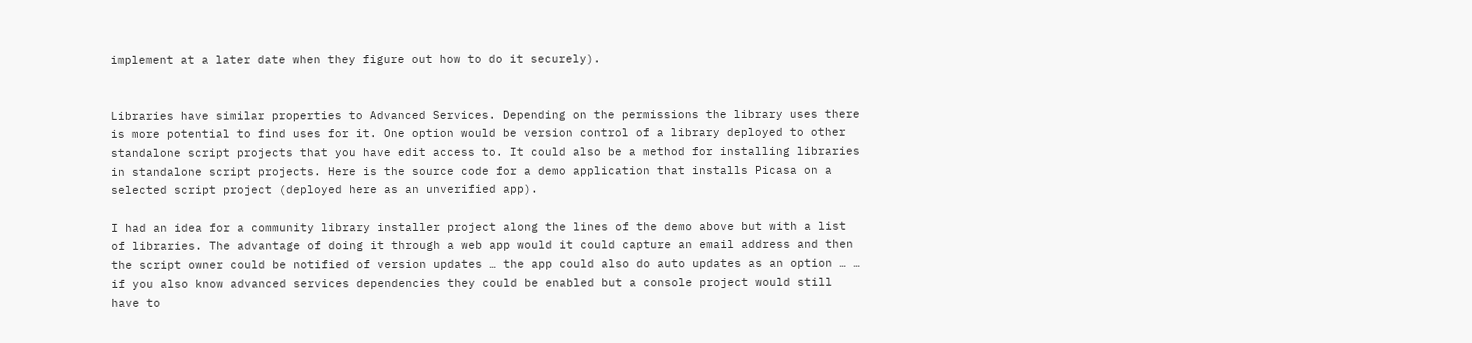implement at a later date when they figure out how to do it securely).


Libraries have similar properties to Advanced Services. Depending on the permissions the library uses there is more potential to find uses for it. One option would be version control of a library deployed to other standalone script projects that you have edit access to. It could also be a method for installing libraries in standalone script projects. Here is the source code for a demo application that installs Picasa on a selected script project (deployed here as an unverified app).

I had an idea for a community library installer project along the lines of the demo above but with a list of libraries. The advantage of doing it through a web app would it could capture an email address and then the script owner could be notified of version updates … the app could also do auto updates as an option … … if you also know advanced services dependencies they could be enabled but a console project would still have to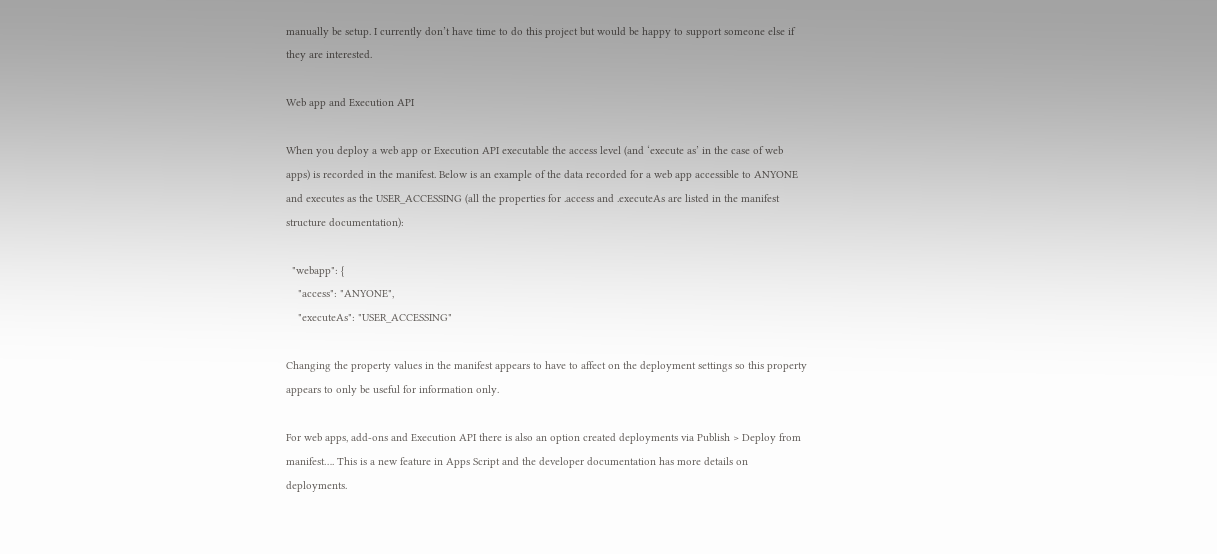manually be setup. I currently don’t have time to do this project but would be happy to support someone else if they are interested.

Web app and Execution API

When you deploy a web app or Execution API executable the access level (and ‘execute as’ in the case of web apps) is recorded in the manifest. Below is an example of the data recorded for a web app accessible to ANYONE and executes as the USER_ACCESSING (all the properties for .access and .executeAs are listed in the manifest structure documentation):

  "webapp": {
    "access": "ANYONE",
    "executeAs": "USER_ACCESSING"

Changing the property values in the manifest appears to have to affect on the deployment settings so this property appears to only be useful for information only.

For web apps, add-ons and Execution API there is also an option created deployments via Publish > Deploy from manifest…. This is a new feature in Apps Script and the developer documentation has more details on deployments.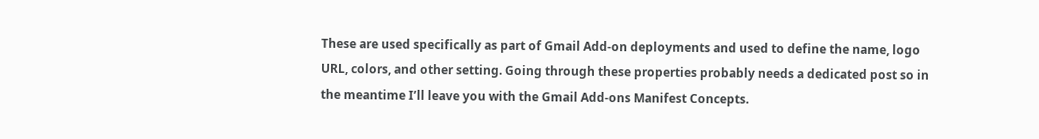These are used specifically as part of Gmail Add-on deployments and used to define the name, logo URL, colors, and other setting. Going through these properties probably needs a dedicated post so in the meantime I’ll leave you with the Gmail Add-ons Manifest Concepts.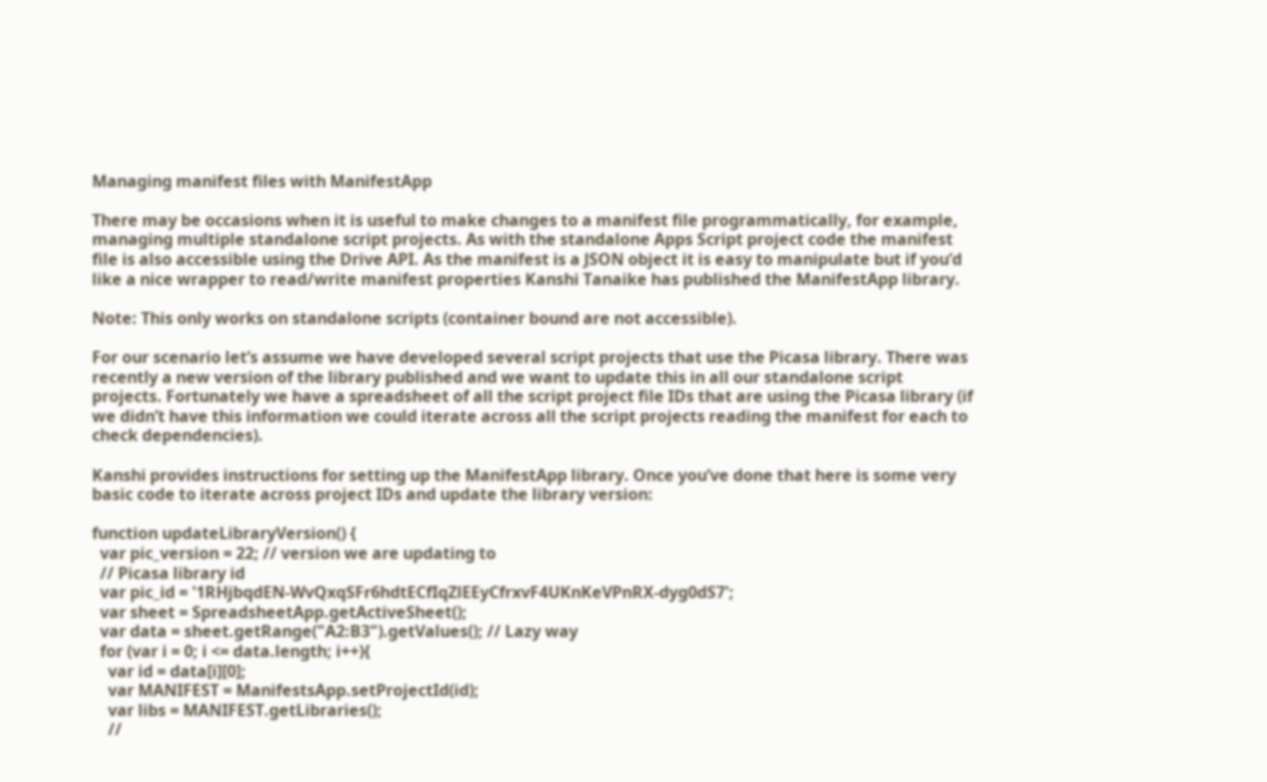Managing manifest files with ManifestApp

There may be occasions when it is useful to make changes to a manifest file programmatically, for example, managing multiple standalone script projects. As with the standalone Apps Script project code the manifest file is also accessible using the Drive API. As the manifest is a JSON object it is easy to manipulate but if you’d like a nice wrapper to read/write manifest properties Kanshi Tanaike has published the ManifestApp library.

Note: This only works on standalone scripts (container bound are not accessible).

For our scenario let’s assume we have developed several script projects that use the Picasa library. There was recently a new version of the library published and we want to update this in all our standalone script projects. Fortunately we have a spreadsheet of all the script project file IDs that are using the Picasa library (if we didn’t have this information we could iterate across all the script projects reading the manifest for each to check dependencies).

Kanshi provides instructions for setting up the ManifestApp library. Once you’ve done that here is some very basic code to iterate across project IDs and update the library version:

function updateLibraryVersion() {
  var pic_version = 22; // version we are updating to
  // Picasa library id
  var pic_id = '1RHjbqdEN-WvQxqSFr6hdtECfIqZlEEyCfrxvF4UKnKeVPnRX-dyg0dS7';
  var sheet = SpreadsheetApp.getActiveSheet();
  var data = sheet.getRange("A2:B3").getValues(); // Lazy way
  for (var i = 0; i <= data.length; i++){
    var id = data[i][0];
    var MANIFEST = ManifestsApp.setProjectId(id);
    var libs = MANIFEST.getLibraries();
    //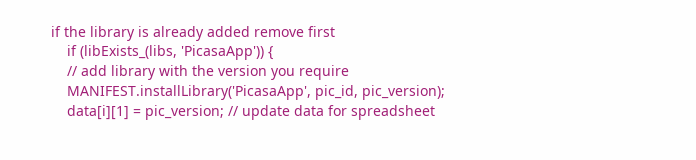if the library is already added remove first
    if (libExists_(libs, 'PicasaApp')) {
    // add library with the version you require
    MANIFEST.installLibrary('PicasaApp', pic_id, pic_version);
    data[i][1] = pic_version; // update data for spreadsheet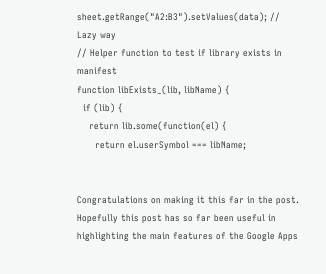sheet.getRange("A2:B3").setValues(data); // Lazy way
// Helper function to test if library exists in manifest
function libExists_(lib, libName) {
  if (lib) {
    return lib.some(function(el) {
      return el.userSymbol === libName;


Congratulations on making it this far in the post. Hopefully this post has so far been useful in highlighting the main features of the Google Apps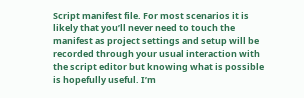Script manifest file. For most scenarios it is likely that you’ll never need to touch the manifest as project settings and setup will be recorded through your usual interaction with the script editor but knowing what is possible is hopefully useful. I’m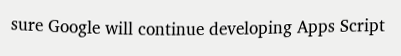sure Google will continue developing Apps Script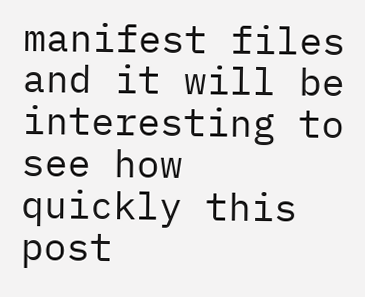manifest files and it will be interesting to see how quickly this post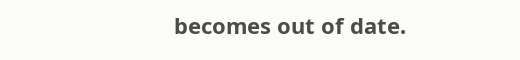becomes out of date.